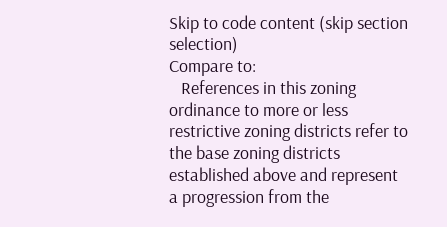Skip to code content (skip section selection)
Compare to:
   References in this zoning ordinance to more or less restrictive zoning districts refer to the base zoning districts established above and represent a progression from the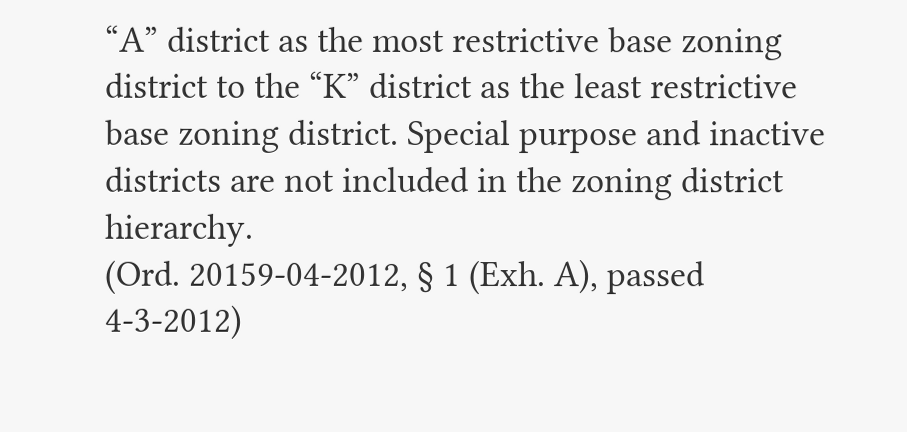“A” district as the most restrictive base zoning district to the “K” district as the least restrictive base zoning district. Special purpose and inactive districts are not included in the zoning district hierarchy.
(Ord. 20159-04-2012, § 1 (Exh. A), passed 4-3-2012)